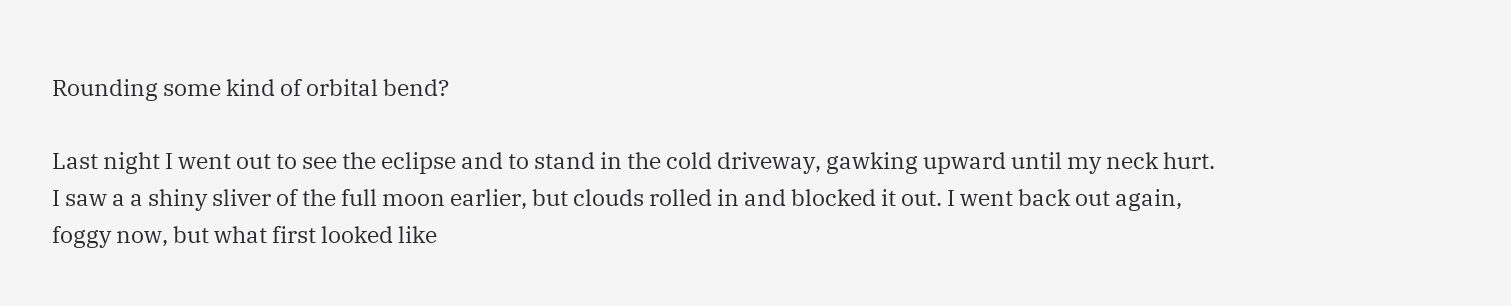Rounding some kind of orbital bend?

Last night I went out to see the eclipse and to stand in the cold driveway, gawking upward until my neck hurt. I saw a a shiny sliver of the full moon earlier, but clouds rolled in and blocked it out. I went back out again, foggy now, but what first looked like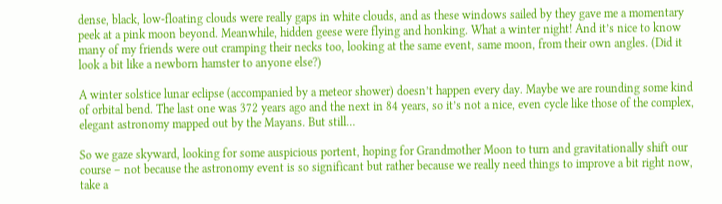dense, black, low-floating clouds were really gaps in white clouds, and as these windows sailed by they gave me a momentary peek at a pink moon beyond. Meanwhile, hidden geese were flying and honking. What a winter night! And it’s nice to know many of my friends were out cramping their necks too, looking at the same event, same moon, from their own angles. (Did it look a bit like a newborn hamster to anyone else?)

A winter solstice lunar eclipse (accompanied by a meteor shower) doesn’t happen every day. Maybe we are rounding some kind of orbital bend. The last one was 372 years ago and the next in 84 years, so it’s not a nice, even cycle like those of the complex, elegant astronomy mapped out by the Mayans. But still…

So we gaze skyward, looking for some auspicious portent, hoping for Grandmother Moon to turn and gravitationally shift our course – not because the astronomy event is so significant but rather because we really need things to improve a bit right now, take a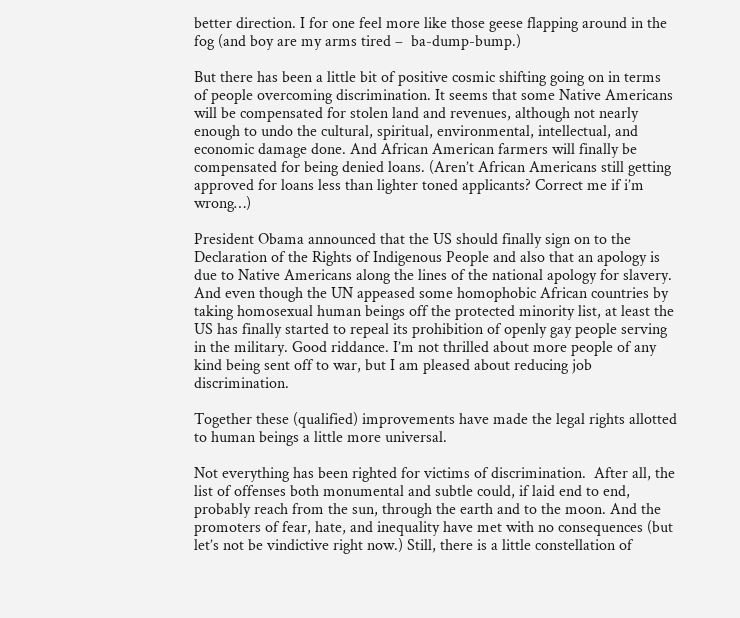better direction. I for one feel more like those geese flapping around in the fog (and boy are my arms tired –  ba-dump-bump.)

But there has been a little bit of positive cosmic shifting going on in terms of people overcoming discrimination. It seems that some Native Americans will be compensated for stolen land and revenues, although not nearly enough to undo the cultural, spiritual, environmental, intellectual, and economic damage done. And African American farmers will finally be compensated for being denied loans. (Aren’t African Americans still getting approved for loans less than lighter toned applicants? Correct me if i’m wrong…)

President Obama announced that the US should finally sign on to the Declaration of the Rights of Indigenous People and also that an apology is due to Native Americans along the lines of the national apology for slavery. And even though the UN appeased some homophobic African countries by taking homosexual human beings off the protected minority list, at least the US has finally started to repeal its prohibition of openly gay people serving in the military. Good riddance. I’m not thrilled about more people of any kind being sent off to war, but I am pleased about reducing job discrimination.

Together these (qualified) improvements have made the legal rights allotted to human beings a little more universal.

Not everything has been righted for victims of discrimination.  After all, the list of offenses both monumental and subtle could, if laid end to end, probably reach from the sun, through the earth and to the moon. And the promoters of fear, hate, and inequality have met with no consequences (but let’s not be vindictive right now.) Still, there is a little constellation of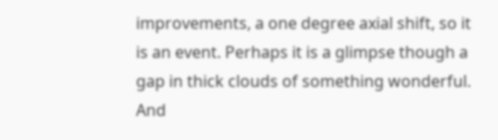improvements, a one degree axial shift, so it is an event. Perhaps it is a glimpse though a gap in thick clouds of something wonderful. And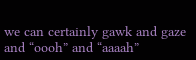we can certainly gawk and gaze and “oooh” and “aaaah”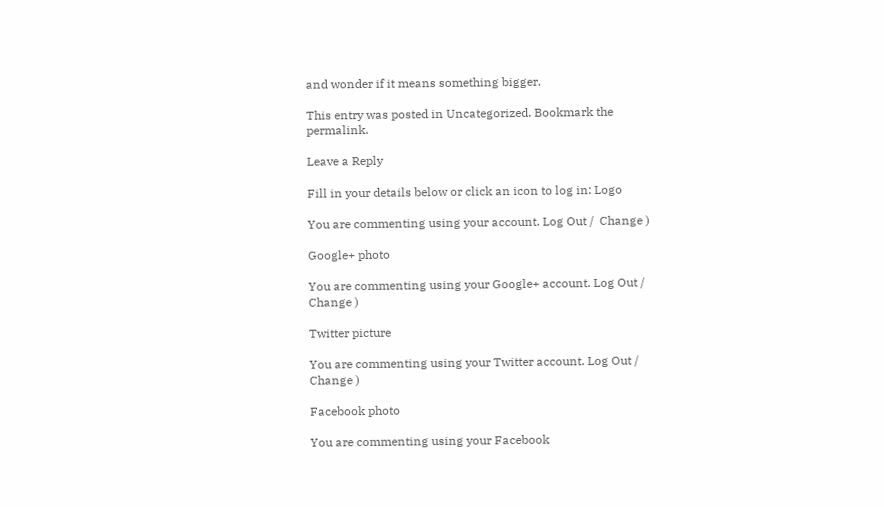and wonder if it means something bigger.

This entry was posted in Uncategorized. Bookmark the permalink.

Leave a Reply

Fill in your details below or click an icon to log in: Logo

You are commenting using your account. Log Out /  Change )

Google+ photo

You are commenting using your Google+ account. Log Out /  Change )

Twitter picture

You are commenting using your Twitter account. Log Out /  Change )

Facebook photo

You are commenting using your Facebook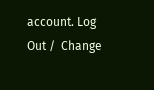account. Log Out /  Change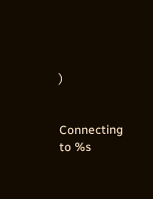)


Connecting to %s